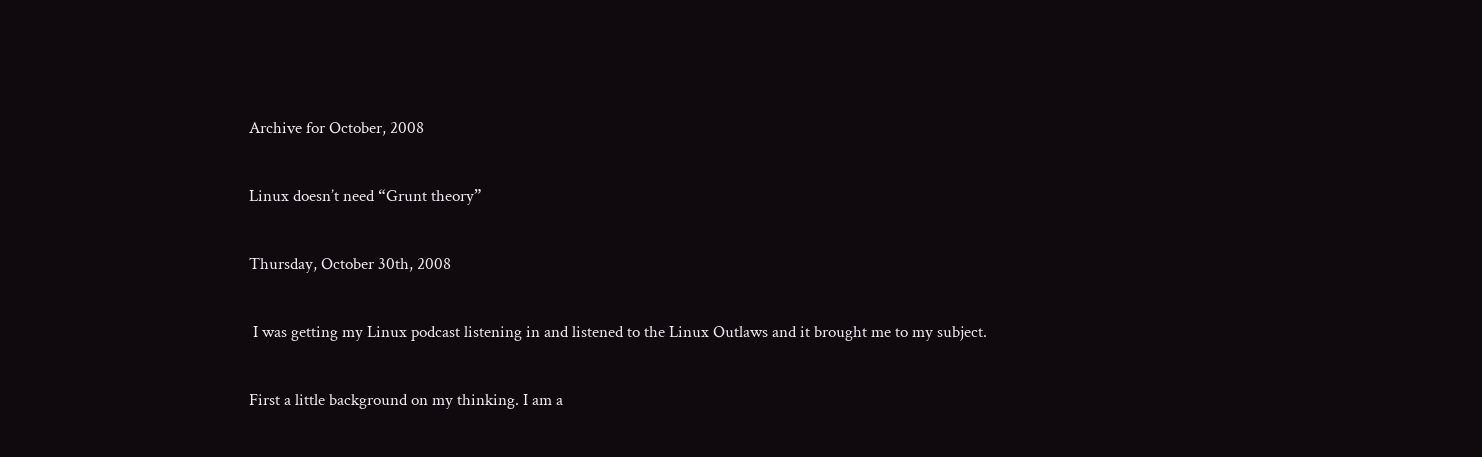Archive for October, 2008

Linux doesn’t need “Grunt theory”

Thursday, October 30th, 2008

 I was getting my Linux podcast listening in and listened to the Linux Outlaws and it brought me to my subject.

First a little background on my thinking. I am a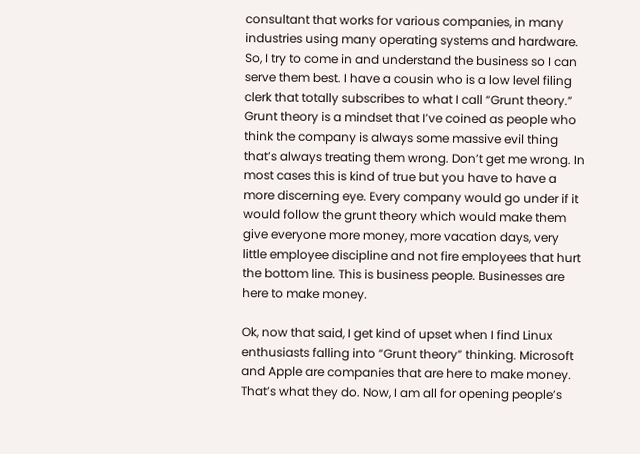consultant that works for various companies, in many industries using many operating systems and hardware. So, I try to come in and understand the business so I can serve them best. I have a cousin who is a low level filing clerk that totally subscribes to what I call “Grunt theory.” Grunt theory is a mindset that I’ve coined as people who think the company is always some massive evil thing that’s always treating them wrong. Don’t get me wrong. In most cases this is kind of true but you have to have a more discerning eye. Every company would go under if it would follow the grunt theory which would make them give everyone more money, more vacation days, very little employee discipline and not fire employees that hurt the bottom line. This is business people. Businesses are here to make money.

Ok, now that said, I get kind of upset when I find Linux enthusiasts falling into “Grunt theory” thinking. Microsoft and Apple are companies that are here to make money. That’s what they do. Now, I am all for opening people’s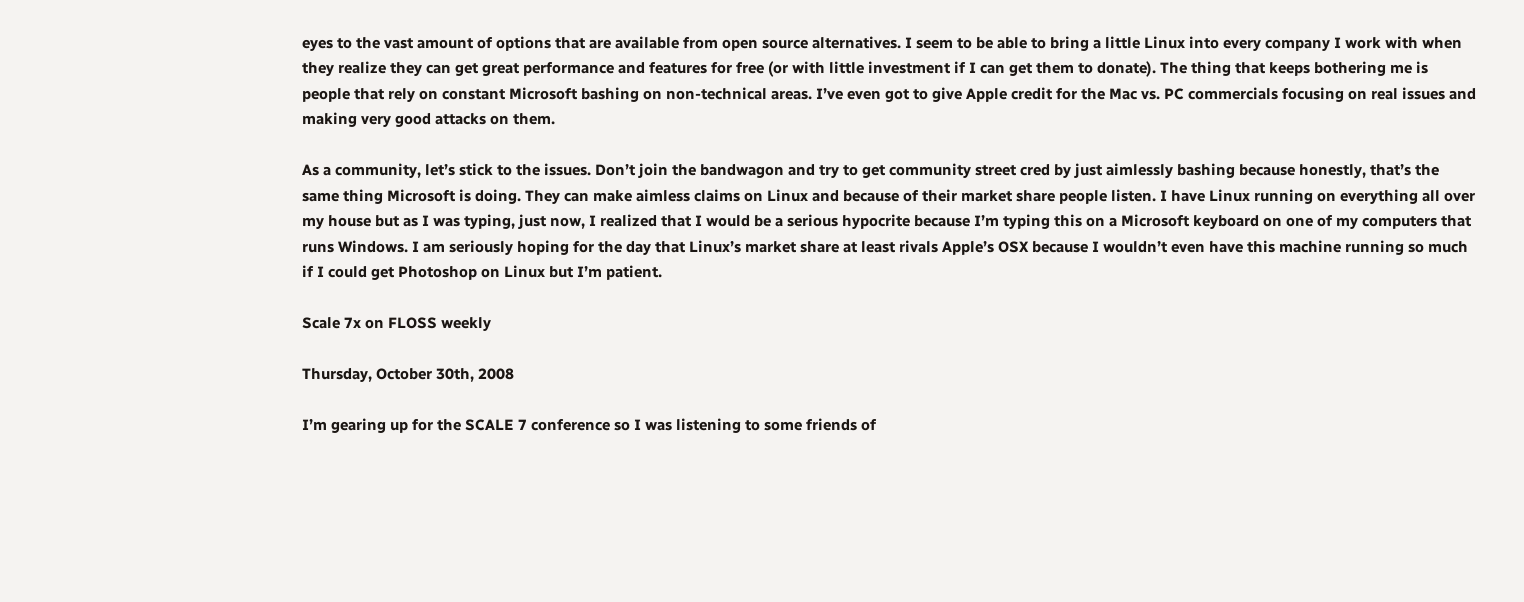eyes to the vast amount of options that are available from open source alternatives. I seem to be able to bring a little Linux into every company I work with when they realize they can get great performance and features for free (or with little investment if I can get them to donate). The thing that keeps bothering me is people that rely on constant Microsoft bashing on non-technical areas. I’ve even got to give Apple credit for the Mac vs. PC commercials focusing on real issues and making very good attacks on them.

As a community, let’s stick to the issues. Don’t join the bandwagon and try to get community street cred by just aimlessly bashing because honestly, that’s the same thing Microsoft is doing. They can make aimless claims on Linux and because of their market share people listen. I have Linux running on everything all over my house but as I was typing, just now, I realized that I would be a serious hypocrite because I’m typing this on a Microsoft keyboard on one of my computers that runs Windows. I am seriously hoping for the day that Linux’s market share at least rivals Apple’s OSX because I wouldn’t even have this machine running so much if I could get Photoshop on Linux but I’m patient.

Scale 7x on FLOSS weekly

Thursday, October 30th, 2008

I’m gearing up for the SCALE 7 conference so I was listening to some friends of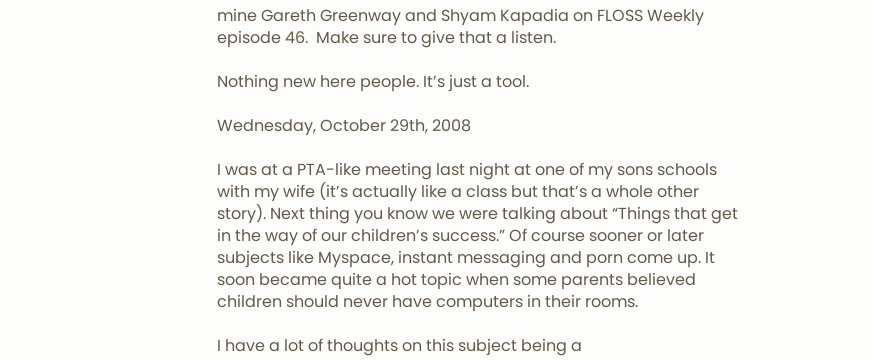mine Gareth Greenway and Shyam Kapadia on FLOSS Weekly episode 46.  Make sure to give that a listen.

Nothing new here people. It’s just a tool.

Wednesday, October 29th, 2008

I was at a PTA-like meeting last night at one of my sons schools with my wife (it’s actually like a class but that’s a whole other story). Next thing you know we were talking about “Things that get in the way of our children’s success.” Of course sooner or later subjects like Myspace, instant messaging and porn come up. It soon became quite a hot topic when some parents believed children should never have computers in their rooms.

I have a lot of thoughts on this subject being a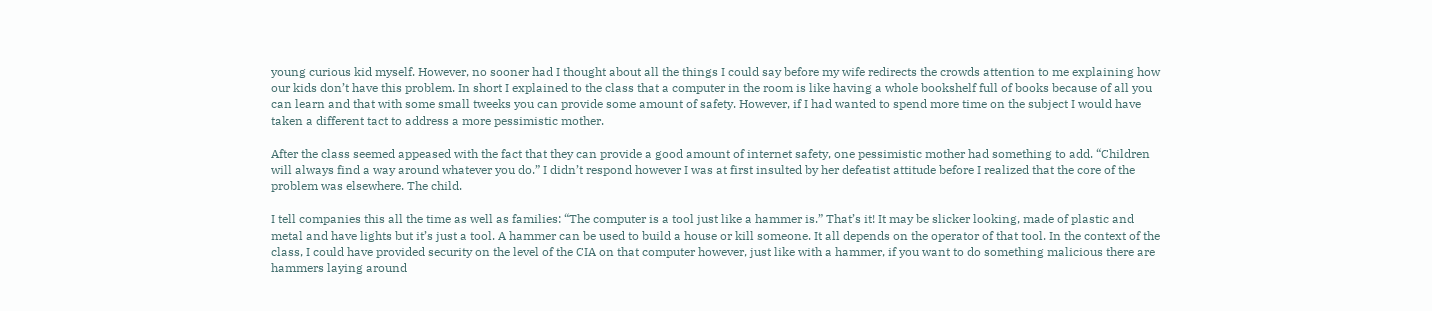young curious kid myself. However, no sooner had I thought about all the things I could say before my wife redirects the crowds attention to me explaining how our kids don’t have this problem. In short I explained to the class that a computer in the room is like having a whole bookshelf full of books because of all you can learn and that with some small tweeks you can provide some amount of safety. However, if I had wanted to spend more time on the subject I would have taken a different tact to address a more pessimistic mother.

After the class seemed appeased with the fact that they can provide a good amount of internet safety, one pessimistic mother had something to add. “Children will always find a way around whatever you do.” I didn’t respond however I was at first insulted by her defeatist attitude before I realized that the core of the problem was elsewhere. The child.

I tell companies this all the time as well as families: “The computer is a tool just like a hammer is.” That’s it! It may be slicker looking, made of plastic and metal and have lights but it’s just a tool. A hammer can be used to build a house or kill someone. It all depends on the operator of that tool. In the context of the class, I could have provided security on the level of the CIA on that computer however, just like with a hammer, if you want to do something malicious there are hammers laying around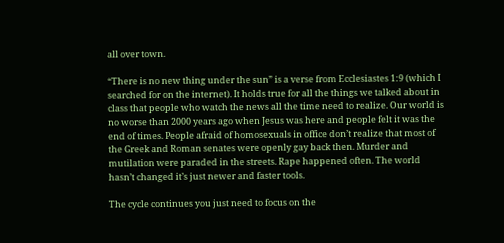all over town.

“There is no new thing under the sun” is a verse from Ecclesiastes 1:9 (which I searched for on the internet). It holds true for all the things we talked about in class that people who watch the news all the time need to realize. Our world is no worse than 2000 years ago when Jesus was here and people felt it was the end of times. People afraid of homosexuals in office don’t realize that most of the Greek and Roman senates were openly gay back then. Murder and mutilation were paraded in the streets. Rape happened often. The world hasn’t changed it’s just newer and faster tools.

The cycle continues you just need to focus on the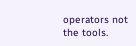operators not the tools.